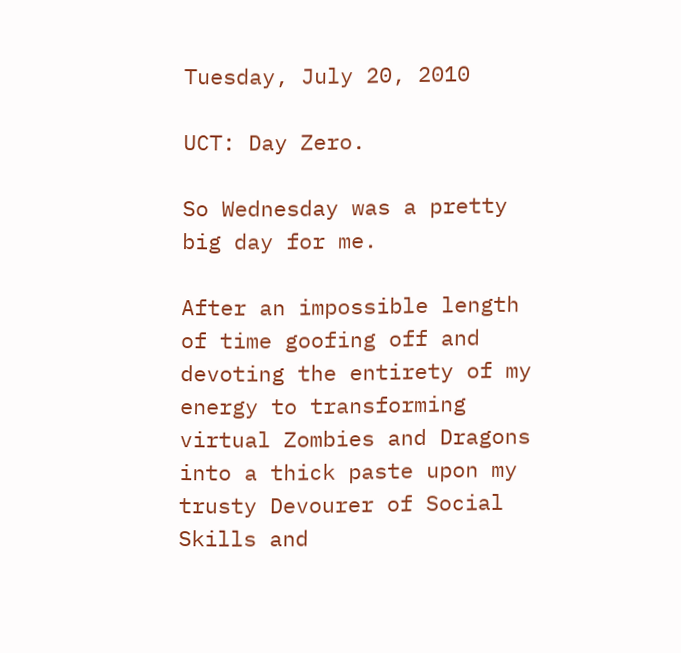Tuesday, July 20, 2010

UCT: Day Zero.

So Wednesday was a pretty big day for me.

After an impossible length of time goofing off and devoting the entirety of my energy to transforming virtual Zombies and Dragons into a thick paste upon my trusty Devourer of Social Skills and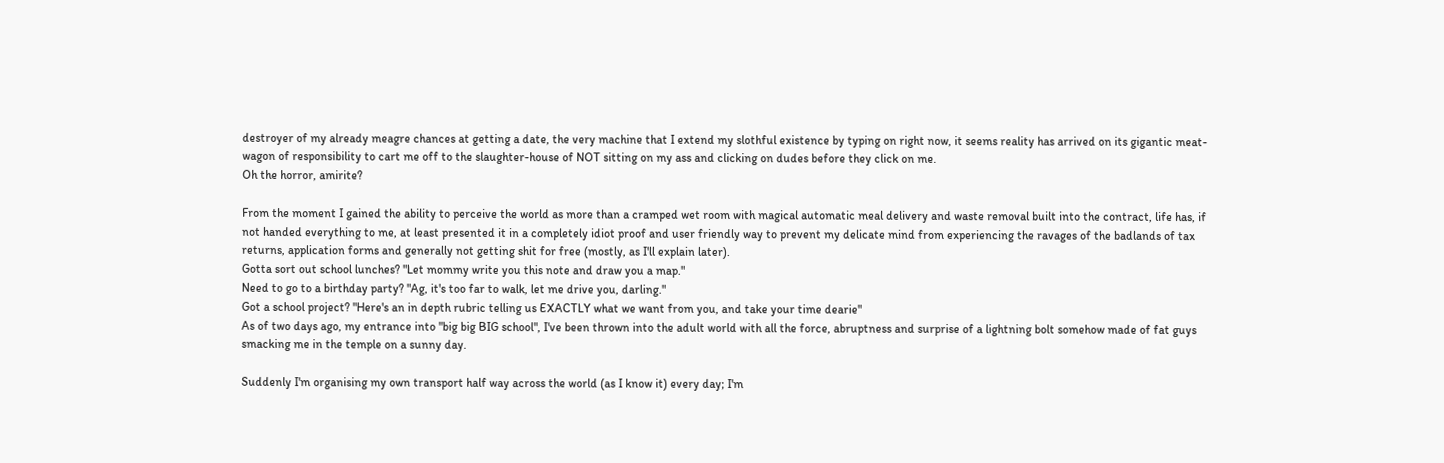destroyer of my already meagre chances at getting a date, the very machine that I extend my slothful existence by typing on right now, it seems reality has arrived on its gigantic meat-wagon of responsibility to cart me off to the slaughter-house of NOT sitting on my ass and clicking on dudes before they click on me.
Oh the horror, amirite?

From the moment I gained the ability to perceive the world as more than a cramped wet room with magical automatic meal delivery and waste removal built into the contract, life has, if not handed everything to me, at least presented it in a completely idiot proof and user friendly way to prevent my delicate mind from experiencing the ravages of the badlands of tax returns, application forms and generally not getting shit for free (mostly, as I'll explain later).
Gotta sort out school lunches? "Let mommy write you this note and draw you a map."
Need to go to a birthday party? "Ag, it's too far to walk, let me drive you, darling."
Got a school project? "Here's an in depth rubric telling us EXACTLY what we want from you, and take your time dearie"
As of two days ago, my entrance into "big big BIG school", I've been thrown into the adult world with all the force, abruptness and surprise of a lightning bolt somehow made of fat guys smacking me in the temple on a sunny day.

Suddenly I'm organising my own transport half way across the world (as I know it) every day; I'm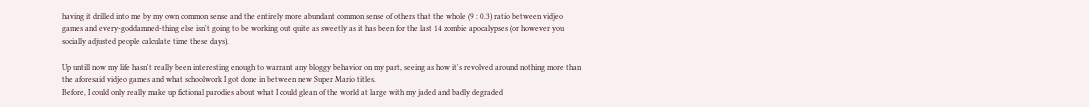having it drilled into me by my own common sense and the entirely more abundant common sense of others that the whole (9 : 0.3) ratio between vidjeo games and every-goddamned-thing else isn't going to be working out quite as sweetly as it has been for the last 14 zombie apocalypses (or however you socially adjusted people calculate time these days).

Up untill now my life hasn't really been interesting enough to warrant any bloggy behavior on my part, seeing as how it's revolved around nothing more than the aforesaid vidjeo games and what schoolwork I got done in between new Super Mario titles.
Before, I could only really make up fictional parodies about what I could glean of the world at large with my jaded and badly degraded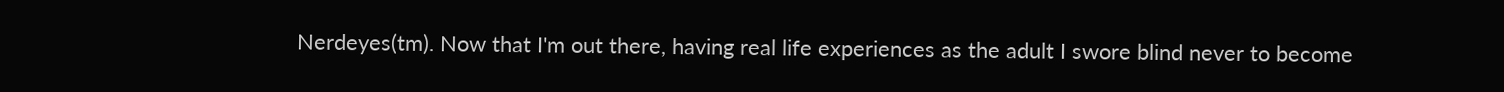Nerdeyes(tm). Now that I'm out there, having real life experiences as the adult I swore blind never to become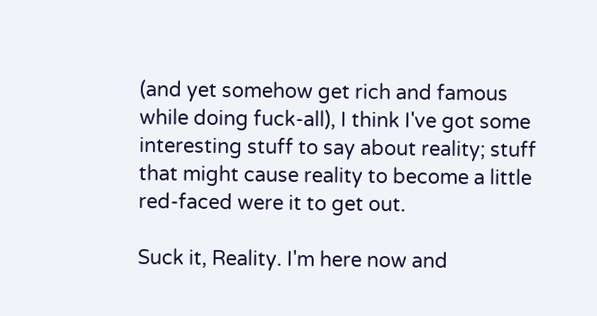(and yet somehow get rich and famous while doing fuck-all), I think I've got some interesting stuff to say about reality; stuff that might cause reality to become a little red-faced were it to get out.

Suck it, Reality. I'm here now and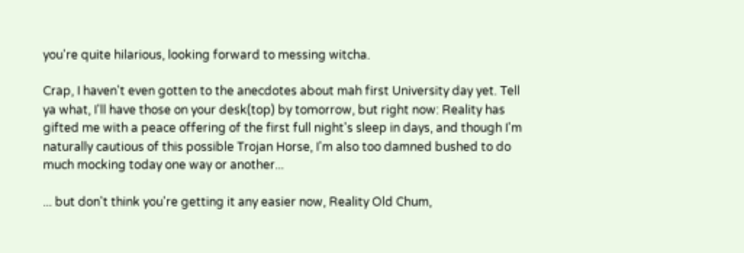you're quite hilarious, looking forward to messing witcha.

Crap, I haven't even gotten to the anecdotes about mah first University day yet. Tell ya what, I'll have those on your desk(top) by tomorrow, but right now: Reality has gifted me with a peace offering of the first full night's sleep in days, and though I'm naturally cautious of this possible Trojan Horse, I'm also too damned bushed to do much mocking today one way or another...

... but don't think you're getting it any easier now, Reality Old Chum,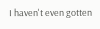I haven't even gotten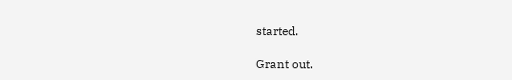started.

Grant out.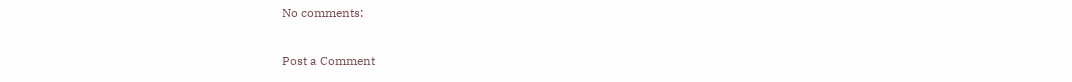No comments:

Post a Comment